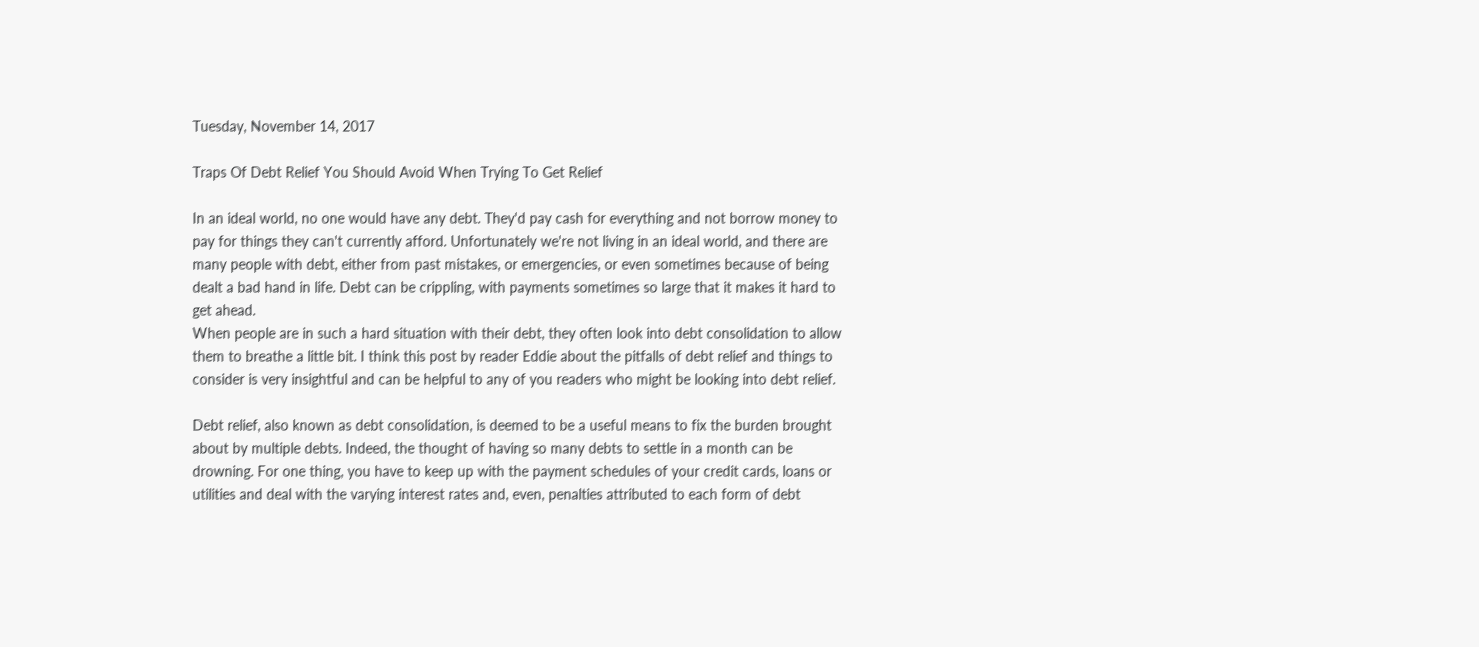Tuesday, November 14, 2017

Traps Of Debt Relief You Should Avoid When Trying To Get Relief

In an ideal world, no one would have any debt. They'd pay cash for everything and not borrow money to pay for things they can't currently afford. Unfortunately we're not living in an ideal world, and there are many people with debt, either from past mistakes, or emergencies, or even sometimes because of being dealt a bad hand in life. Debt can be crippling, with payments sometimes so large that it makes it hard to get ahead.
When people are in such a hard situation with their debt, they often look into debt consolidation to allow them to breathe a little bit. I think this post by reader Eddie about the pitfalls of debt relief and things to consider is very insightful and can be helpful to any of you readers who might be looking into debt relief.

Debt relief, also known as debt consolidation, is deemed to be a useful means to fix the burden brought about by multiple debts. Indeed, the thought of having so many debts to settle in a month can be drowning. For one thing, you have to keep up with the payment schedules of your credit cards, loans or utilities and deal with the varying interest rates and, even, penalties attributed to each form of debt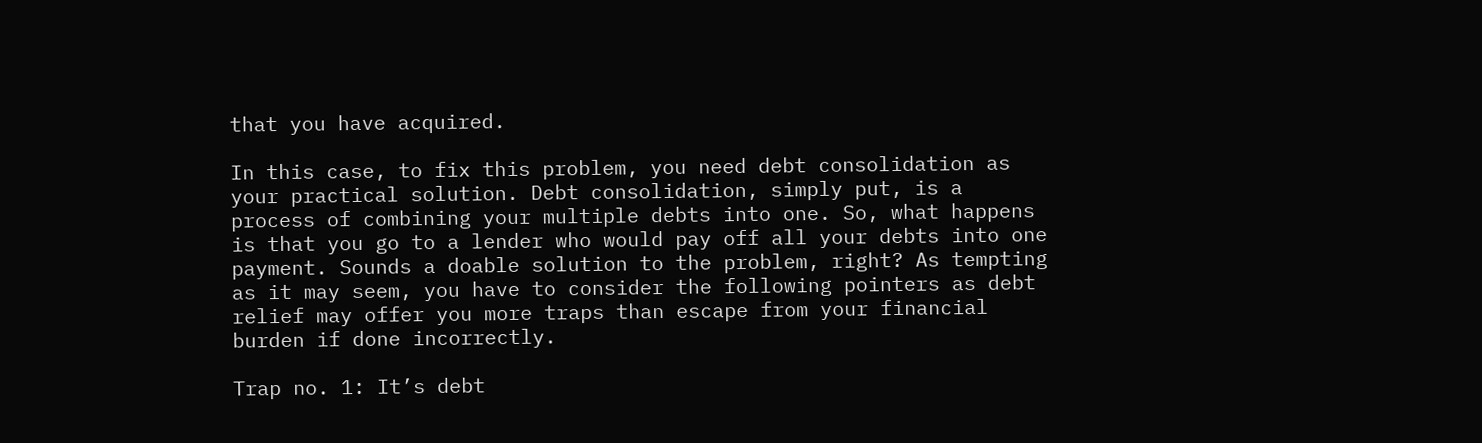that you have acquired.

In this case, to fix this problem, you need debt consolidation as your practical solution. Debt consolidation, simply put, is a process of combining your multiple debts into one. So, what happens is that you go to a lender who would pay off all your debts into one payment. Sounds a doable solution to the problem, right? As tempting as it may seem, you have to consider the following pointers as debt relief may offer you more traps than escape from your financial burden if done incorrectly.

Trap no. 1: It’s debt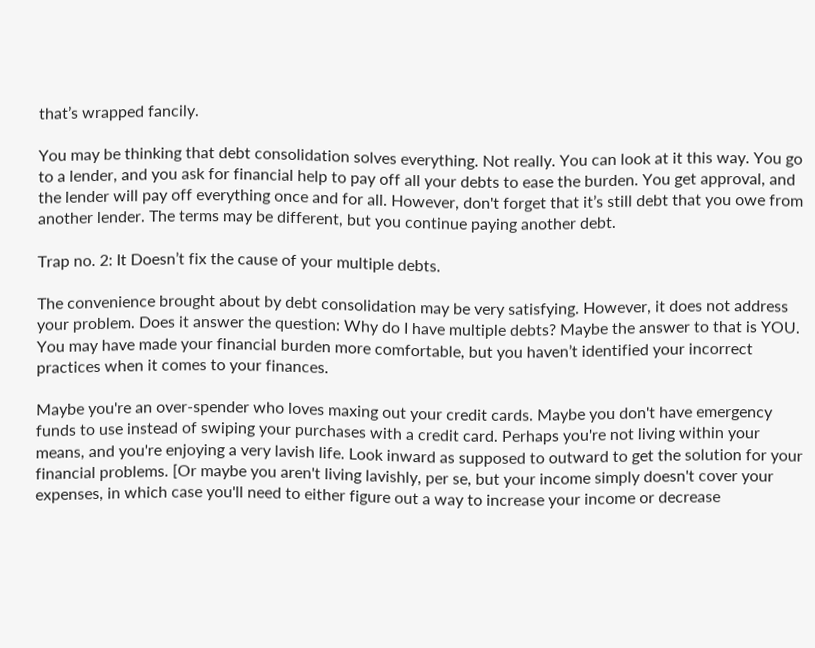that’s wrapped fancily.

You may be thinking that debt consolidation solves everything. Not really. You can look at it this way. You go to a lender, and you ask for financial help to pay off all your debts to ease the burden. You get approval, and the lender will pay off everything once and for all. However, don't forget that it’s still debt that you owe from another lender. The terms may be different, but you continue paying another debt.

Trap no. 2: It Doesn’t fix the cause of your multiple debts.

The convenience brought about by debt consolidation may be very satisfying. However, it does not address your problem. Does it answer the question: Why do I have multiple debts? Maybe the answer to that is YOU. You may have made your financial burden more comfortable, but you haven’t identified your incorrect practices when it comes to your finances.

Maybe you're an over-spender who loves maxing out your credit cards. Maybe you don't have emergency funds to use instead of swiping your purchases with a credit card. Perhaps you're not living within your means, and you're enjoying a very lavish life. Look inward as supposed to outward to get the solution for your financial problems. [Or maybe you aren't living lavishly, per se, but your income simply doesn't cover your expenses, in which case you'll need to either figure out a way to increase your income or decrease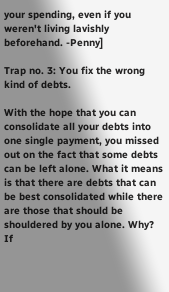your spending, even if you weren't living lavishly beforehand. -Penny]

Trap no. 3: You fix the wrong kind of debts.

With the hope that you can consolidate all your debts into one single payment, you missed out on the fact that some debts can be left alone. What it means is that there are debts that can be best consolidated while there are those that should be shouldered by you alone. Why? If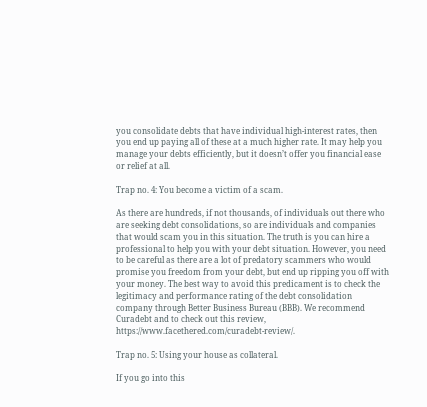you consolidate debts that have individual high-interest rates, then you end up paying all of these at a much higher rate. It may help you manage your debts efficiently, but it doesn’t offer you financial ease or relief at all.

Trap no. 4: You become a victim of a scam.

As there are hundreds, if not thousands, of individuals out there who are seeking debt consolidations, so are individuals and companies that would scam you in this situation. The truth is you can hire a professional to help you with your debt situation. However, you need to be careful as there are a lot of predatory scammers who would promise you freedom from your debt, but end up ripping you off with your money. The best way to avoid this predicament is to check the legitimacy and performance rating of the debt consolidation company through Better Business Bureau (BBB). We recommend Curadebt and to check out this review, https://www.facethered.com/curadebt-review/.

Trap no. 5: Using your house as collateral.

If you go into this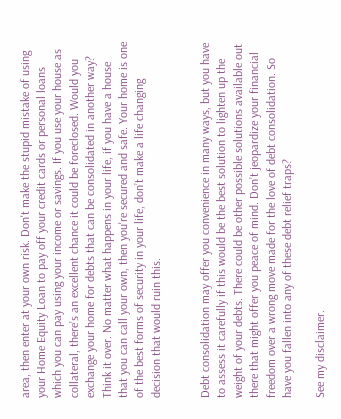area, then enter at your own risk. Don't make the stupid mistake of using your Home Equity Loan to pay off your credit cards or personal loans which you can pay using your income or savings. If you use your house as collateral, there’s an excellent chance it could be foreclosed. Would you exchange your home for debts that can be consolidated in another way? Think it over. No matter what happens in your life, if you have a house that you can call your own, then you're secured and safe. Your home is one of the best forms of security in your life, don’t make a life changing decision that would ruin this.


Debt consolidation may offer you convenience in many ways, but you have to assess it carefully if this would be the best solution to lighten up the weight of your debts. There could be other possible solutions available out there that might offer you peace of mind. Don’t jeopardize your financial freedom over a wrong move made for the love of debt consolidation. So have you fallen into any of these debt relief traps?

See my disclaimer.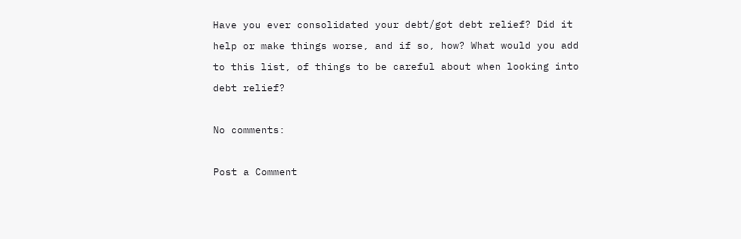Have you ever consolidated your debt/got debt relief? Did it help or make things worse, and if so, how? What would you add to this list, of things to be careful about when looking into debt relief?

No comments:

Post a Comment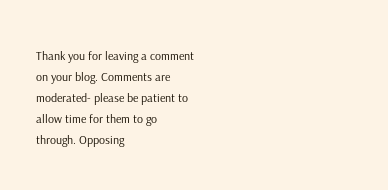Thank you for leaving a comment on your blog. Comments are moderated- please be patient to allow time for them to go through. Opposing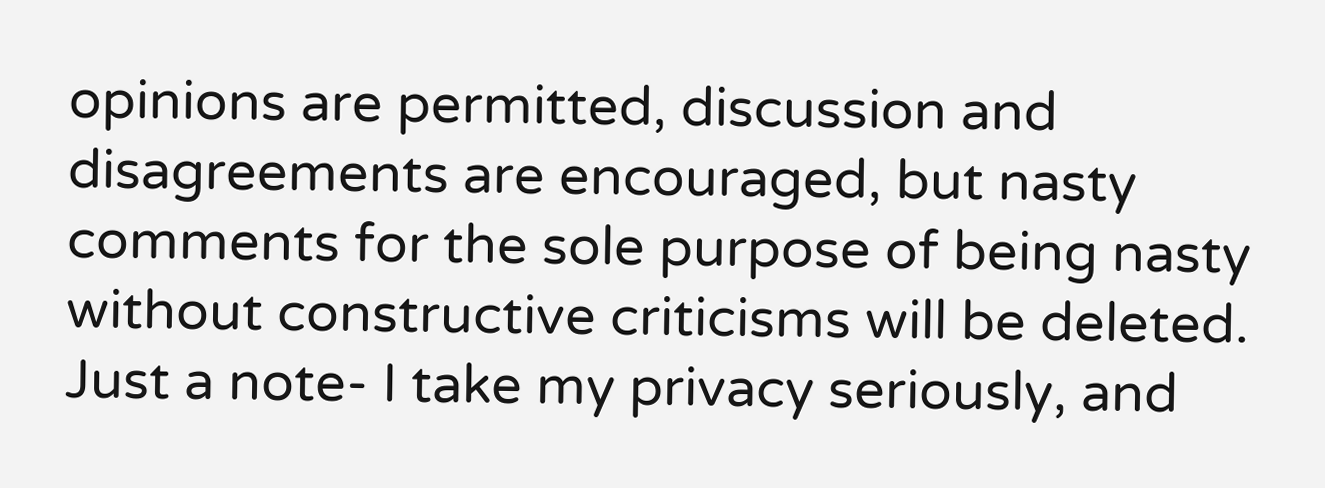opinions are permitted, discussion and disagreements are encouraged, but nasty comments for the sole purpose of being nasty without constructive criticisms will be deleted.
Just a note- I take my privacy seriously, and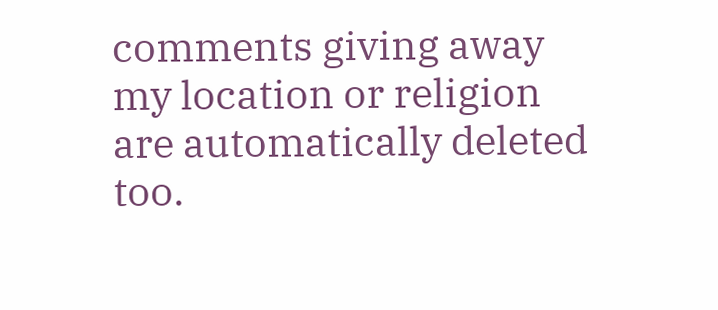comments giving away my location or religion are automatically deleted too.